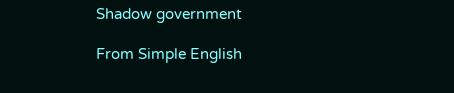Shadow government

From Simple English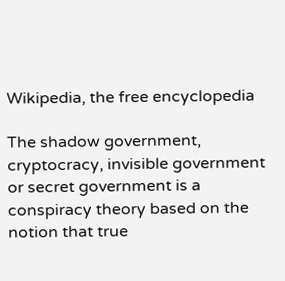Wikipedia, the free encyclopedia

The shadow government, cryptocracy, invisible government or secret government is a conspiracy theory based on the notion that true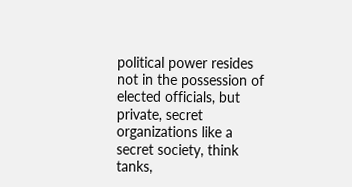political power resides not in the possession of elected officials, but private, secret organizations like a secret society, think tanks,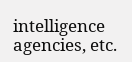intelligence agencies, etc.